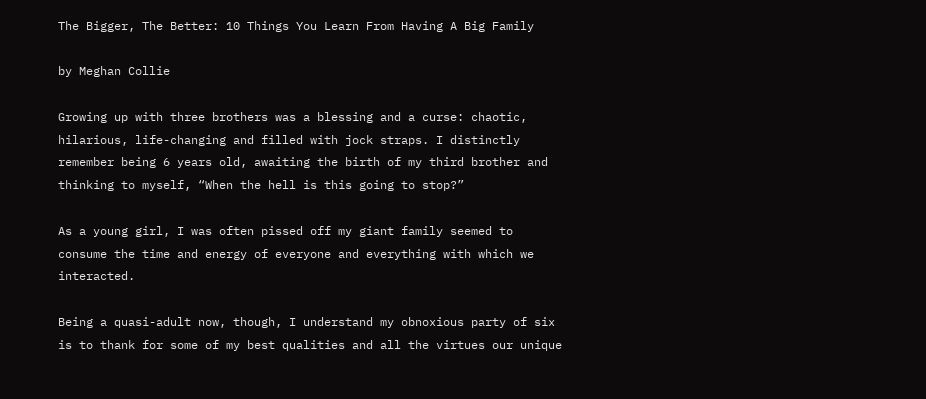The Bigger, The Better: 10 Things You Learn From Having A Big Family

by Meghan Collie

Growing up with three brothers was a blessing and a curse: chaotic, hilarious, life-changing and filled with jock straps. I distinctly remember being 6 years old, awaiting the birth of my third brother and thinking to myself, “When the hell is this going to stop?”

As a young girl, I was often pissed off my giant family seemed to consume the time and energy of everyone and everything with which we interacted.

Being a quasi-adult now, though, I understand my obnoxious party of six is to thank for some of my best qualities and all the virtues our unique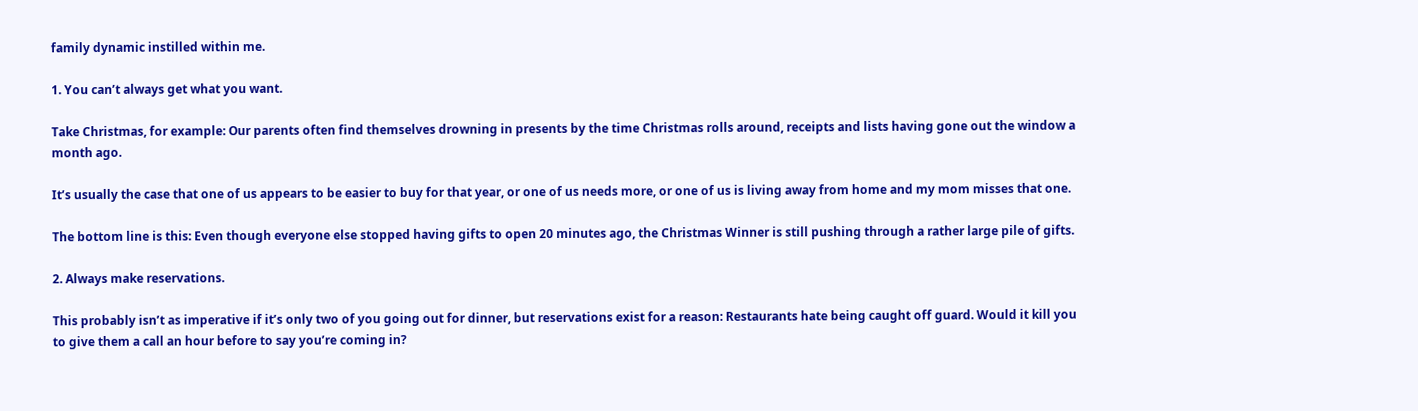family dynamic instilled within me.

1. You can’t always get what you want.

Take Christmas, for example: Our parents often find themselves drowning in presents by the time Christmas rolls around, receipts and lists having gone out the window a month ago.

It’s usually the case that one of us appears to be easier to buy for that year, or one of us needs more, or one of us is living away from home and my mom misses that one.

The bottom line is this: Even though everyone else stopped having gifts to open 20 minutes ago, the Christmas Winner is still pushing through a rather large pile of gifts.

2. Always make reservations.

This probably isn’t as imperative if it’s only two of you going out for dinner, but reservations exist for a reason: Restaurants hate being caught off guard. Would it kill you to give them a call an hour before to say you’re coming in?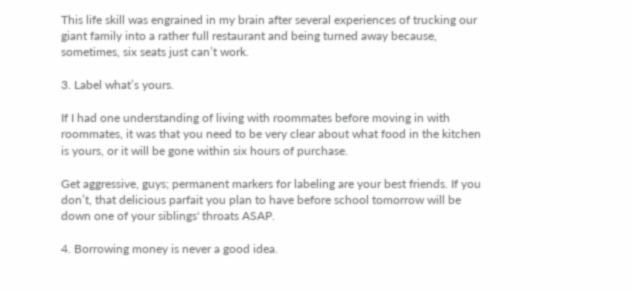This life skill was engrained in my brain after several experiences of trucking our giant family into a rather full restaurant and being turned away because, sometimes, six seats just can’t work.

3. Label what’s yours.

If I had one understanding of living with roommates before moving in with roommates, it was that you need to be very clear about what food in the kitchen is yours, or it will be gone within six hours of purchase.

Get aggressive, guys; permanent markers for labeling are your best friends. If you don’t, that delicious parfait you plan to have before school tomorrow will be down one of your siblings' throats ASAP.

4. Borrowing money is never a good idea.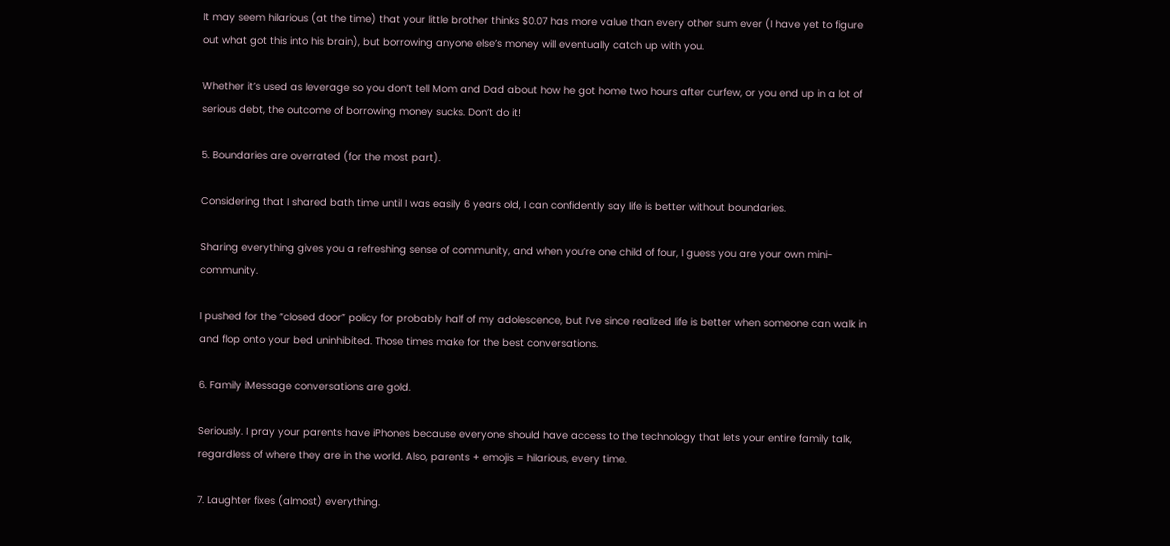It may seem hilarious (at the time) that your little brother thinks $0.07 has more value than every other sum ever (I have yet to figure out what got this into his brain), but borrowing anyone else’s money will eventually catch up with you.

Whether it’s used as leverage so you don’t tell Mom and Dad about how he got home two hours after curfew, or you end up in a lot of serious debt, the outcome of borrowing money sucks. Don’t do it!

5. Boundaries are overrated (for the most part).

Considering that I shared bath time until I was easily 6 years old, I can confidently say life is better without boundaries.

Sharing everything gives you a refreshing sense of community, and when you’re one child of four, I guess you are your own mini-community.

I pushed for the “closed door” policy for probably half of my adolescence, but I’ve since realized life is better when someone can walk in and flop onto your bed uninhibited. Those times make for the best conversations.

6. Family iMessage conversations are gold.

Seriously. I pray your parents have iPhones because everyone should have access to the technology that lets your entire family talk, regardless of where they are in the world. Also, parents + emojis = hilarious, every time.

7. Laughter fixes (almost) everything.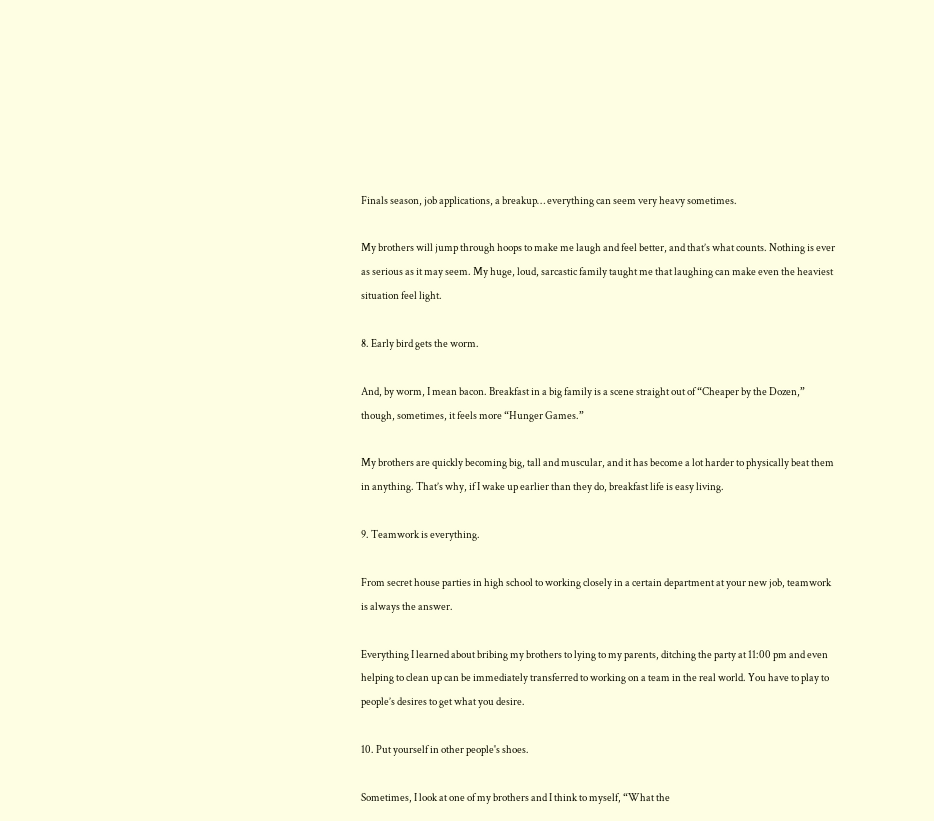Finals season, job applications, a breakup… everything can seem very heavy sometimes.

My brothers will jump through hoops to make me laugh and feel better, and that’s what counts. Nothing is ever as serious as it may seem. My huge, loud, sarcastic family taught me that laughing can make even the heaviest situation feel light.

8. Early bird gets the worm.

And, by worm, I mean bacon. Breakfast in a big family is a scene straight out of “Cheaper by the Dozen,” though, sometimes, it feels more “Hunger Games.”

My brothers are quickly becoming big, tall and muscular, and it has become a lot harder to physically beat them in anything. That’s why, if I wake up earlier than they do, breakfast life is easy living.

9. Teamwork is everything.

From secret house parties in high school to working closely in a certain department at your new job, teamwork is always the answer.

Everything I learned about bribing my brothers to lying to my parents, ditching the party at 11:00 pm and even helping to clean up can be immediately transferred to working on a team in the real world. You have to play to people’s desires to get what you desire.

10. Put yourself in other people's shoes.

Sometimes, I look at one of my brothers and I think to myself, “What the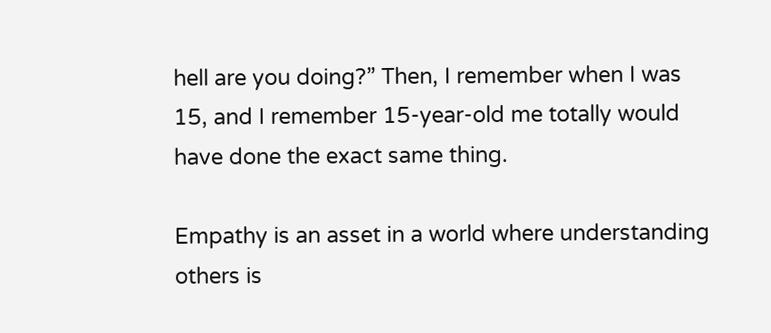hell are you doing?” Then, I remember when I was 15, and I remember 15-year-old me totally would have done the exact same thing.

Empathy is an asset in a world where understanding others is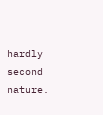hardly second nature.